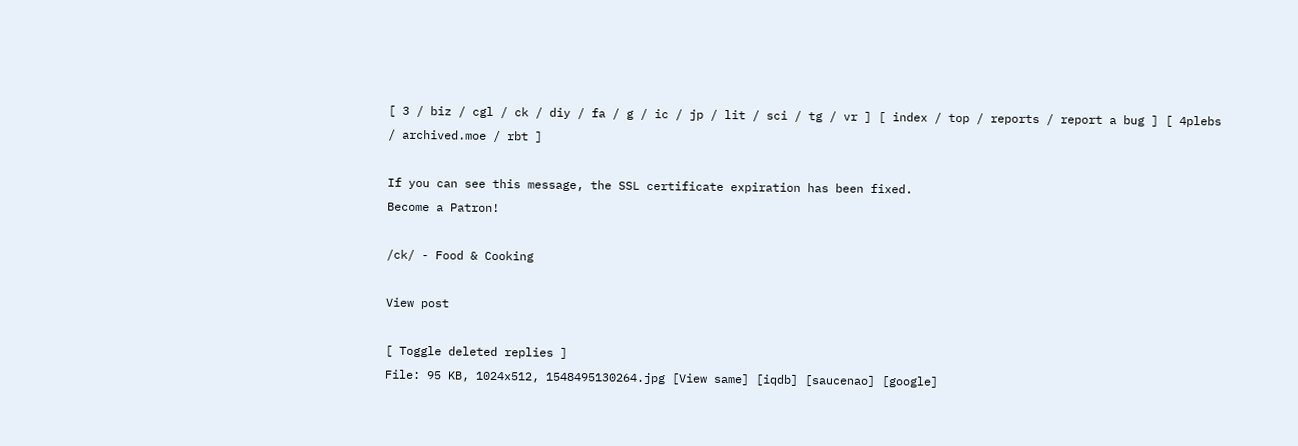[ 3 / biz / cgl / ck / diy / fa / g / ic / jp / lit / sci / tg / vr ] [ index / top / reports / report a bug ] [ 4plebs / archived.moe / rbt ]

If you can see this message, the SSL certificate expiration has been fixed.
Become a Patron!

/ck/ - Food & Cooking

View post

[ Toggle deleted replies ]
File: 95 KB, 1024x512, 1548495130264.jpg [View same] [iqdb] [saucenao] [google]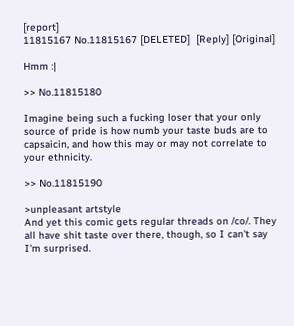[report]
11815167 No.11815167 [DELETED]  [Reply] [Original]

Hmm :|

>> No.11815180

Imagine being such a fucking loser that your only source of pride is how numb your taste buds are to capsaicin, and how this may or may not correlate to your ethnicity.

>> No.11815190

>unpleasant artstyle
And yet this comic gets regular threads on /co/. They all have shit taste over there, though, so I can't say I'm surprised.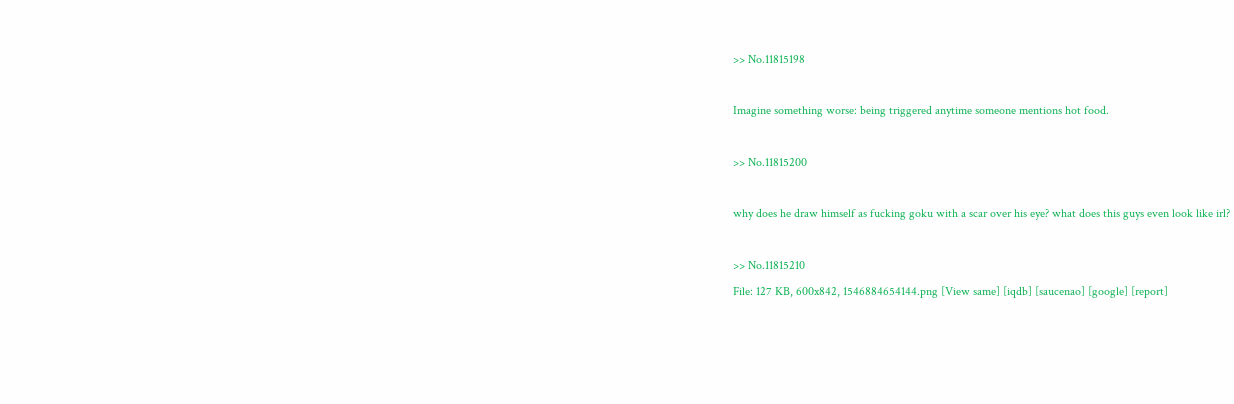>> No.11815198

Imagine something worse: being triggered anytime someone mentions hot food.

>> No.11815200

why does he draw himself as fucking goku with a scar over his eye? what does this guys even look like irl?

>> No.11815210
File: 127 KB, 600x842, 1546884654144.png [View same] [iqdb] [saucenao] [google] [report]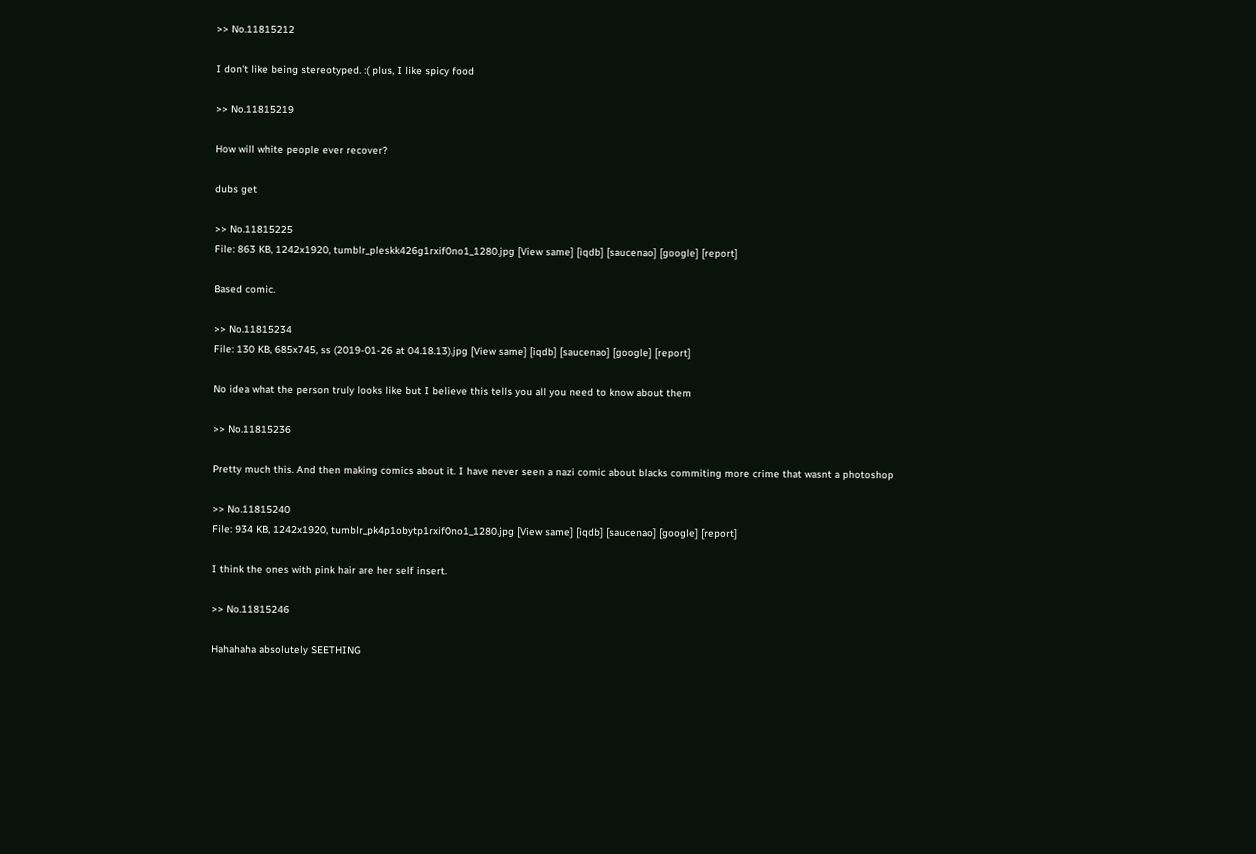>> No.11815212

I don't like being stereotyped. :( plus, I like spicy food

>> No.11815219

How will white people ever recover?

dubs get

>> No.11815225
File: 863 KB, 1242x1920, tumblr_pleskk426g1rxif0no1_1280.jpg [View same] [iqdb] [saucenao] [google] [report]

Based comic.

>> No.11815234
File: 130 KB, 685x745, ss (2019-01-26 at 04.18.13).jpg [View same] [iqdb] [saucenao] [google] [report]

No idea what the person truly looks like but I believe this tells you all you need to know about them

>> No.11815236

Pretty much this. And then making comics about it. I have never seen a nazi comic about blacks commiting more crime that wasnt a photoshop

>> No.11815240
File: 934 KB, 1242x1920, tumblr_pk4p1obytp1rxif0no1_1280.jpg [View same] [iqdb] [saucenao] [google] [report]

I think the ones with pink hair are her self insert.

>> No.11815246

Hahahaha absolutely SEETHING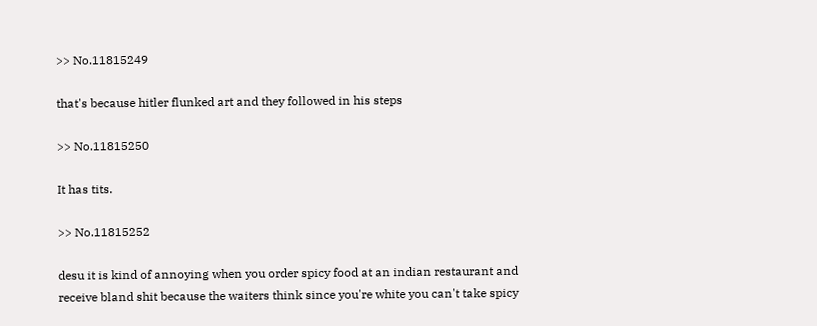>> No.11815249

that's because hitler flunked art and they followed in his steps

>> No.11815250

It has tits.

>> No.11815252

desu it is kind of annoying when you order spicy food at an indian restaurant and receive bland shit because the waiters think since you're white you can't take spicy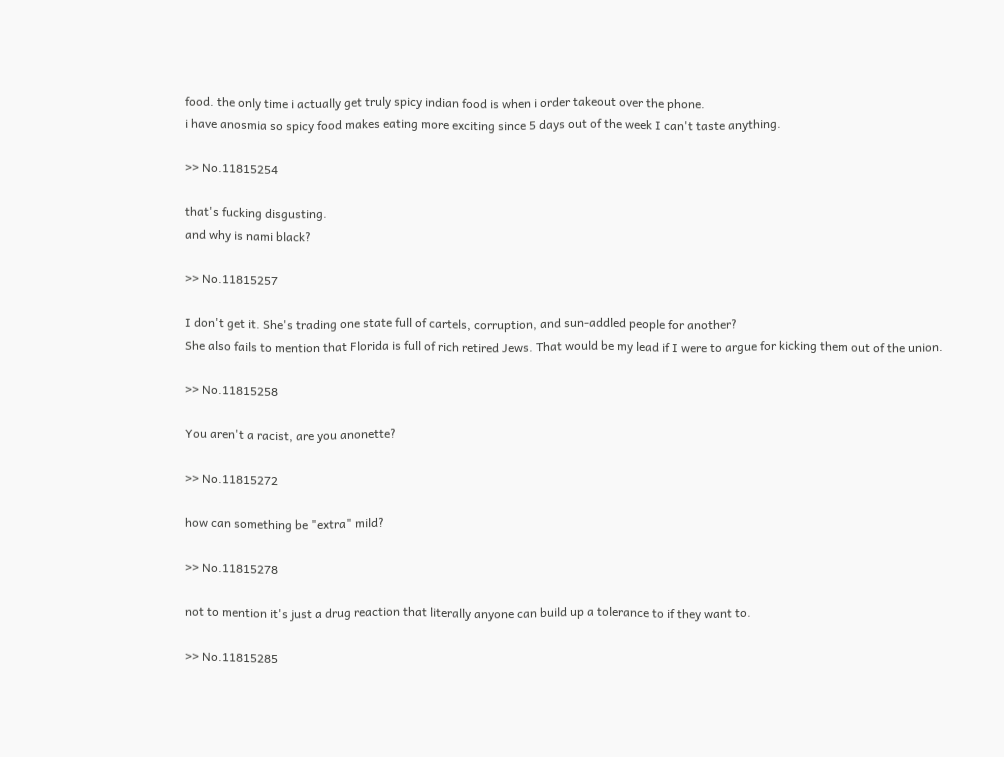food. the only time i actually get truly spicy indian food is when i order takeout over the phone.
i have anosmia so spicy food makes eating more exciting since 5 days out of the week I can't taste anything.

>> No.11815254

that's fucking disgusting.
and why is nami black?

>> No.11815257

I don't get it. She's trading one state full of cartels, corruption, and sun-addled people for another?
She also fails to mention that Florida is full of rich retired Jews. That would be my lead if I were to argue for kicking them out of the union.

>> No.11815258

You aren't a racist, are you anonette?

>> No.11815272

how can something be "extra" mild?

>> No.11815278

not to mention it's just a drug reaction that literally anyone can build up a tolerance to if they want to.

>> No.11815285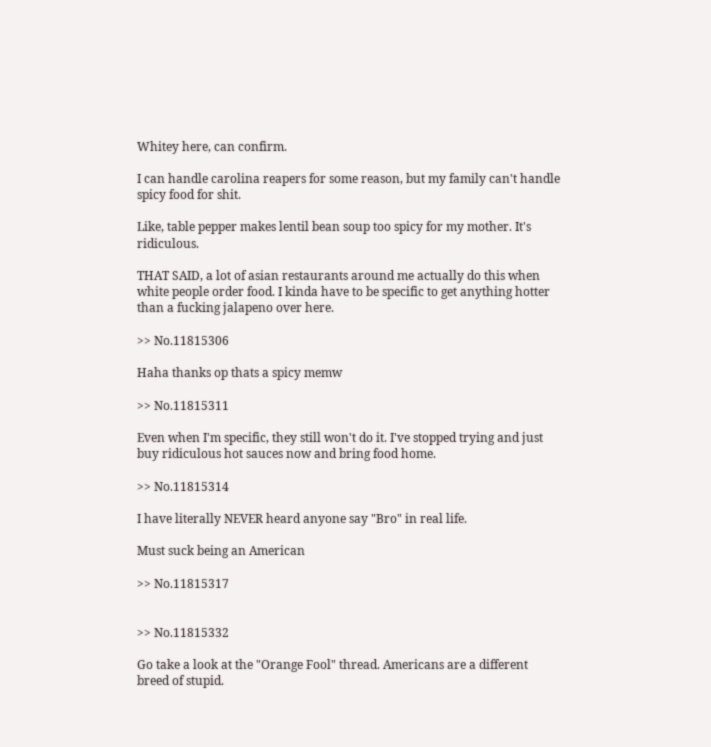Whitey here, can confirm.

I can handle carolina reapers for some reason, but my family can't handle spicy food for shit.

Like, table pepper makes lentil bean soup too spicy for my mother. It's ridiculous.

THAT SAID, a lot of asian restaurants around me actually do this when white people order food. I kinda have to be specific to get anything hotter than a fucking jalapeno over here.

>> No.11815306

Haha thanks op thats a spicy memw

>> No.11815311

Even when I'm specific, they still won't do it. I've stopped trying and just buy ridiculous hot sauces now and bring food home.

>> No.11815314

I have literally NEVER heard anyone say "Bro" in real life.

Must suck being an American

>> No.11815317


>> No.11815332

Go take a look at the "Orange Fool" thread. Americans are a different breed of stupid.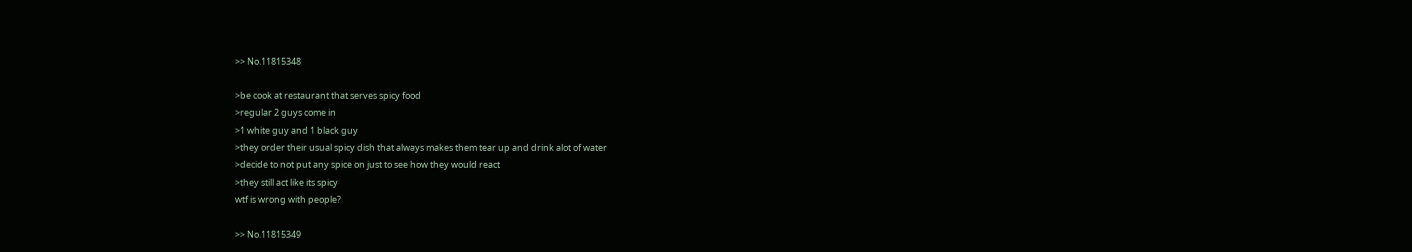>> No.11815348

>be cook at restaurant that serves spicy food
>regular 2 guys come in
>1 white guy and 1 black guy
>they order their usual spicy dish that always makes them tear up and drink alot of water
>decide to not put any spice on just to see how they would react
>they still act like its spicy
wtf is wrong with people?

>> No.11815349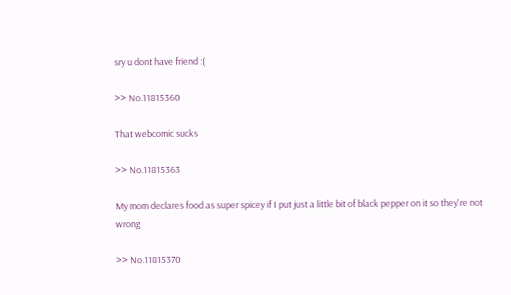sry u dont have friend :(

>> No.11815360

That webcomic sucks

>> No.11815363

My mom declares food as super spicey if I put just a little bit of black pepper on it so they're not wrong

>> No.11815370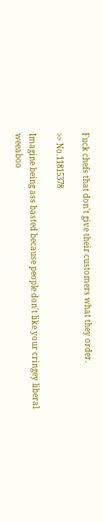Fuck chefs that don't give their customers what they order.

>> No.11815378

Imagine being ass basted because people don't like your cringey liberal weeaboo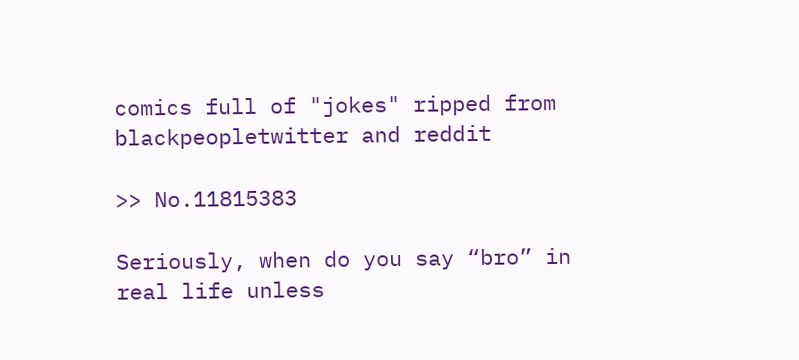comics full of "jokes" ripped from blackpeopletwitter and reddit

>> No.11815383

Seriously, when do you say “bro” in real life unless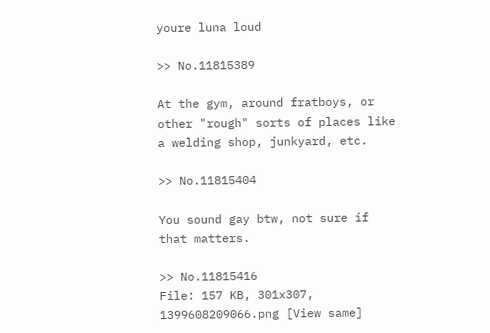youre luna loud

>> No.11815389

At the gym, around fratboys, or other "rough" sorts of places like a welding shop, junkyard, etc.

>> No.11815404

You sound gay btw, not sure if that matters.

>> No.11815416
File: 157 KB, 301x307, 1399608209066.png [View same]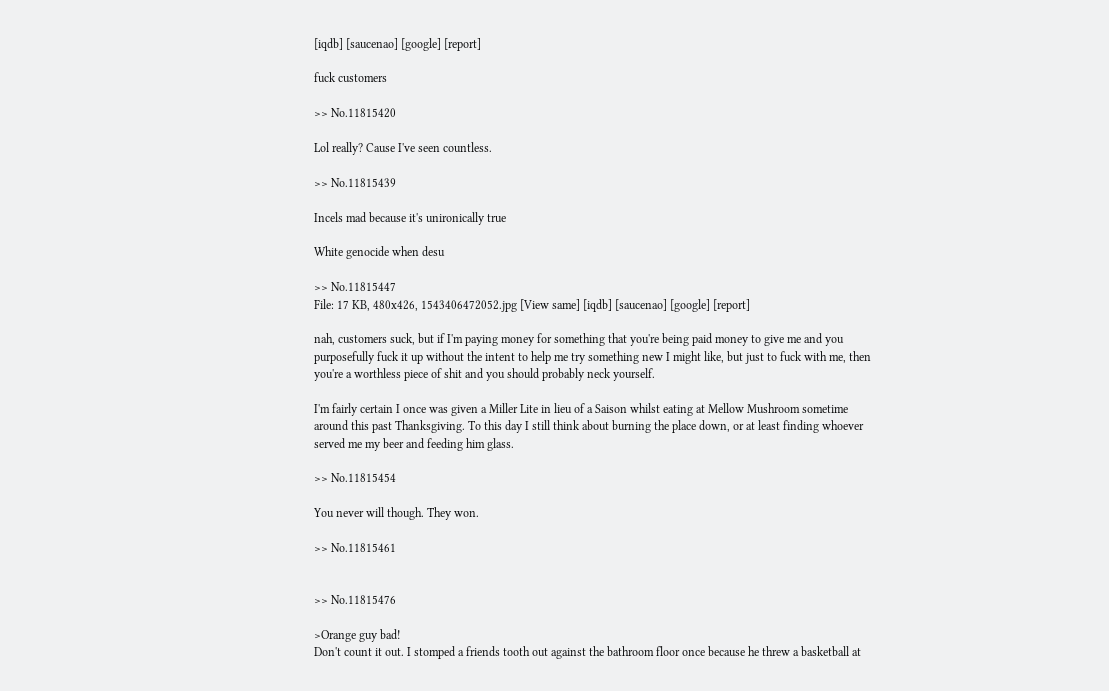[iqdb] [saucenao] [google] [report]

fuck customers

>> No.11815420

Lol really? Cause I've seen countless.

>> No.11815439

Incels mad because it's unironically true

White genocide when desu

>> No.11815447
File: 17 KB, 480x426, 1543406472052.jpg [View same] [iqdb] [saucenao] [google] [report]

nah, customers suck, but if I'm paying money for something that you're being paid money to give me and you purposefully fuck it up without the intent to help me try something new I might like, but just to fuck with me, then you're a worthless piece of shit and you should probably neck yourself.

I'm fairly certain I once was given a Miller Lite in lieu of a Saison whilst eating at Mellow Mushroom sometime around this past Thanksgiving. To this day I still think about burning the place down, or at least finding whoever served me my beer and feeding him glass.

>> No.11815454

You never will though. They won.

>> No.11815461


>> No.11815476

>Orange guy bad!
Don't count it out. I stomped a friends tooth out against the bathroom floor once because he threw a basketball at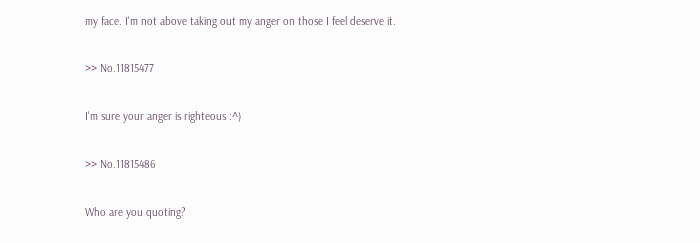my face. I'm not above taking out my anger on those I feel deserve it.

>> No.11815477

I'm sure your anger is righteous :^)

>> No.11815486

Who are you quoting?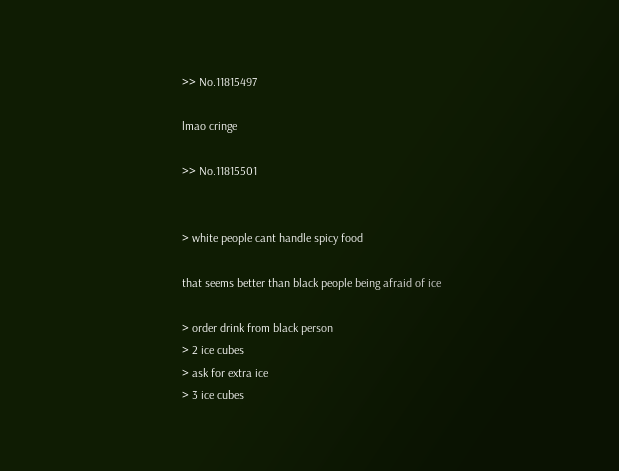>> No.11815497

lmao cringe

>> No.11815501


> white people cant handle spicy food

that seems better than black people being afraid of ice

> order drink from black person
> 2 ice cubes
> ask for extra ice
> 3 ice cubes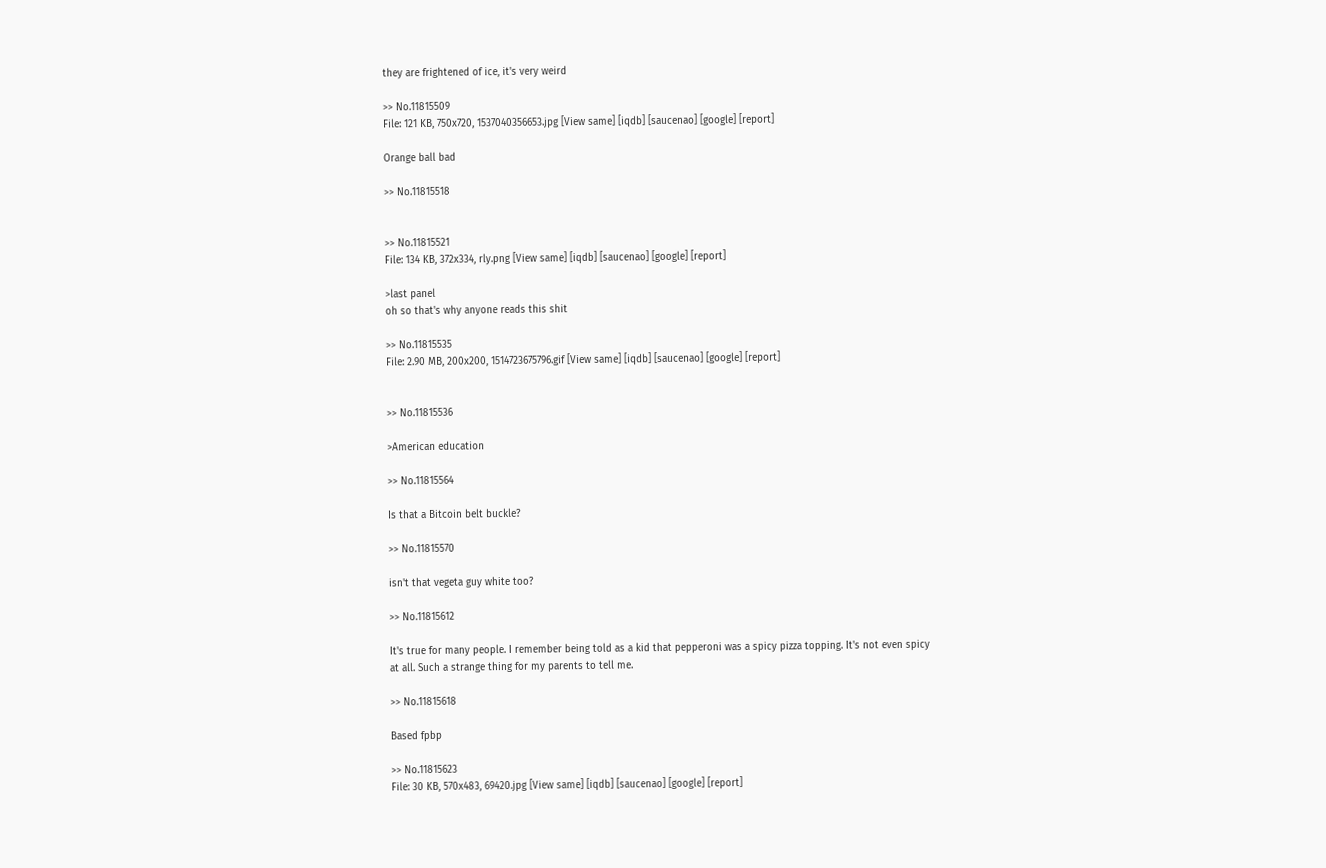they are frightened of ice, it's very weird

>> No.11815509
File: 121 KB, 750x720, 1537040356653.jpg [View same] [iqdb] [saucenao] [google] [report]

Orange ball bad

>> No.11815518


>> No.11815521
File: 134 KB, 372x334, rly.png [View same] [iqdb] [saucenao] [google] [report]

>last panel
oh so that's why anyone reads this shit

>> No.11815535
File: 2.90 MB, 200x200, 1514723675796.gif [View same] [iqdb] [saucenao] [google] [report]


>> No.11815536

>American education

>> No.11815564

Is that a Bitcoin belt buckle?

>> No.11815570

isn't that vegeta guy white too?

>> No.11815612

It's true for many people. I remember being told as a kid that pepperoni was a spicy pizza topping. It's not even spicy at all. Such a strange thing for my parents to tell me.

>> No.11815618

Based fpbp

>> No.11815623
File: 30 KB, 570x483, 69420.jpg [View same] [iqdb] [saucenao] [google] [report]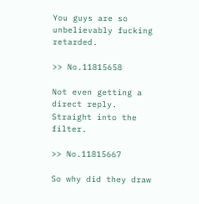You guys are so unbelievably fucking retarded.

>> No.11815658

Not even getting a direct reply. Straight into the filter.

>> No.11815667

So why did they draw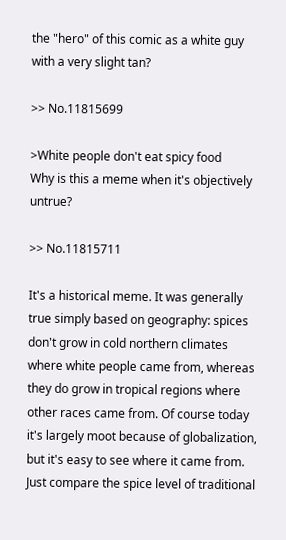the "hero" of this comic as a white guy with a very slight tan?

>> No.11815699

>White people don't eat spicy food
Why is this a meme when it's objectively untrue?

>> No.11815711

It's a historical meme. It was generally true simply based on geography: spices don't grow in cold northern climates where white people came from, whereas they do grow in tropical regions where other races came from. Of course today it's largely moot because of globalization, but it's easy to see where it came from. Just compare the spice level of traditional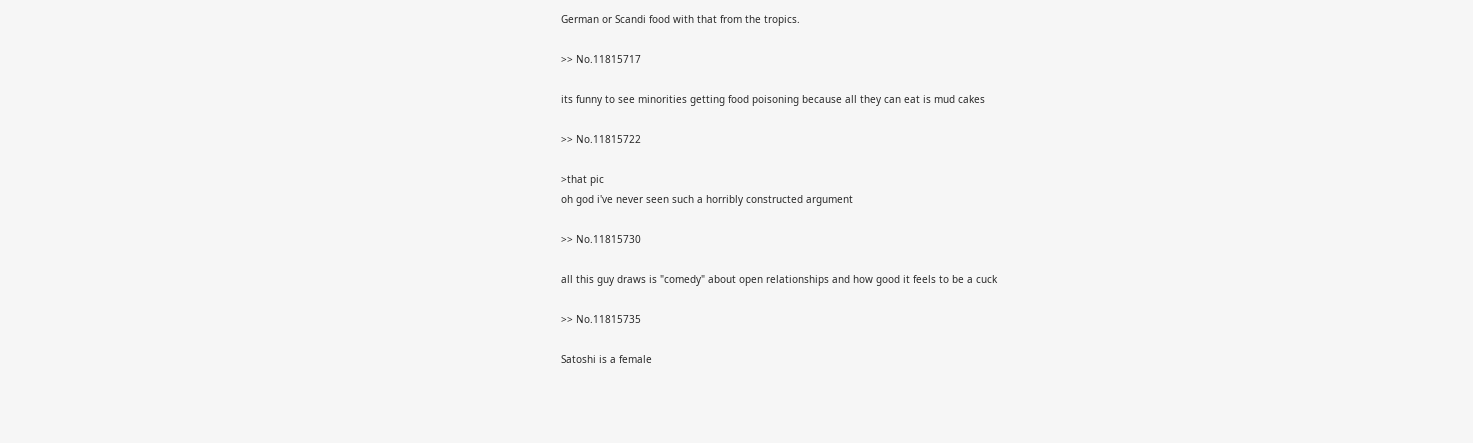German or Scandi food with that from the tropics.

>> No.11815717

its funny to see minorities getting food poisoning because all they can eat is mud cakes

>> No.11815722

>that pic
oh god i've never seen such a horribly constructed argument

>> No.11815730

all this guy draws is "comedy" about open relationships and how good it feels to be a cuck

>> No.11815735

Satoshi is a female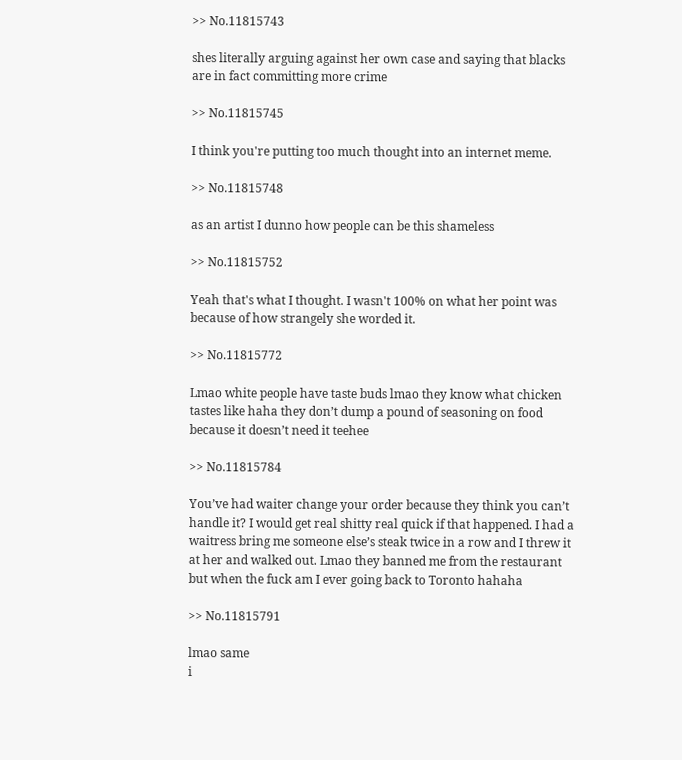>> No.11815743

shes literally arguing against her own case and saying that blacks are in fact committing more crime

>> No.11815745

I think you're putting too much thought into an internet meme.

>> No.11815748

as an artist I dunno how people can be this shameless

>> No.11815752

Yeah that's what I thought. I wasn't 100% on what her point was because of how strangely she worded it.

>> No.11815772

Lmao white people have taste buds lmao they know what chicken tastes like haha they don’t dump a pound of seasoning on food because it doesn’t need it teehee

>> No.11815784

You’ve had waiter change your order because they think you can’t handle it? I would get real shitty real quick if that happened. I had a waitress bring me someone else’s steak twice in a row and I threw it at her and walked out. Lmao they banned me from the restaurant but when the fuck am I ever going back to Toronto hahaha

>> No.11815791

lmao same
i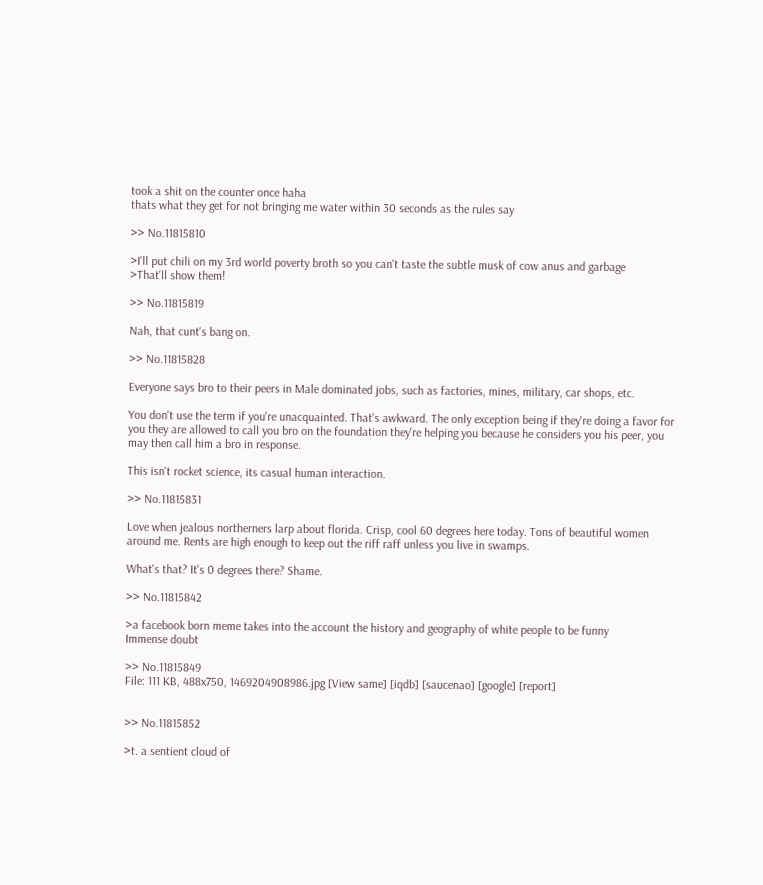took a shit on the counter once haha
thats what they get for not bringing me water within 30 seconds as the rules say

>> No.11815810

>I'll put chili on my 3rd world poverty broth so you can't taste the subtle musk of cow anus and garbage
>That'll show them!

>> No.11815819

Nah, that cunt's bang on.

>> No.11815828

Everyone says bro to their peers in Male dominated jobs, such as factories, mines, military, car shops, etc.

You don't use the term if you're unacquainted. That's awkward. The only exception being if they're doing a favor for you they are allowed to call you bro on the foundation they're helping you because he considers you his peer, you may then call him a bro in response.

This isn't rocket science, its casual human interaction.

>> No.11815831

Love when jealous northerners larp about florida. Crisp, cool 60 degrees here today. Tons of beautiful women around me. Rents are high enough to keep out the riff raff unless you live in swamps.

What's that? It's 0 degrees there? Shame.

>> No.11815842

>a facebook born meme takes into the account the history and geography of white people to be funny
Immense doubt

>> No.11815849
File: 111 KB, 488x750, 1469204908986.jpg [View same] [iqdb] [saucenao] [google] [report]


>> No.11815852

>t. a sentient cloud of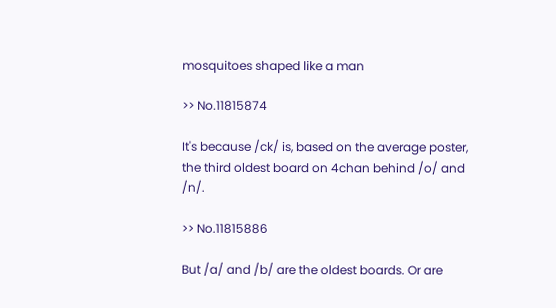mosquitoes shaped like a man

>> No.11815874

It's because /ck/ is, based on the average poster, the third oldest board on 4chan behind /o/ and /n/.

>> No.11815886

But /a/ and /b/ are the oldest boards. Or are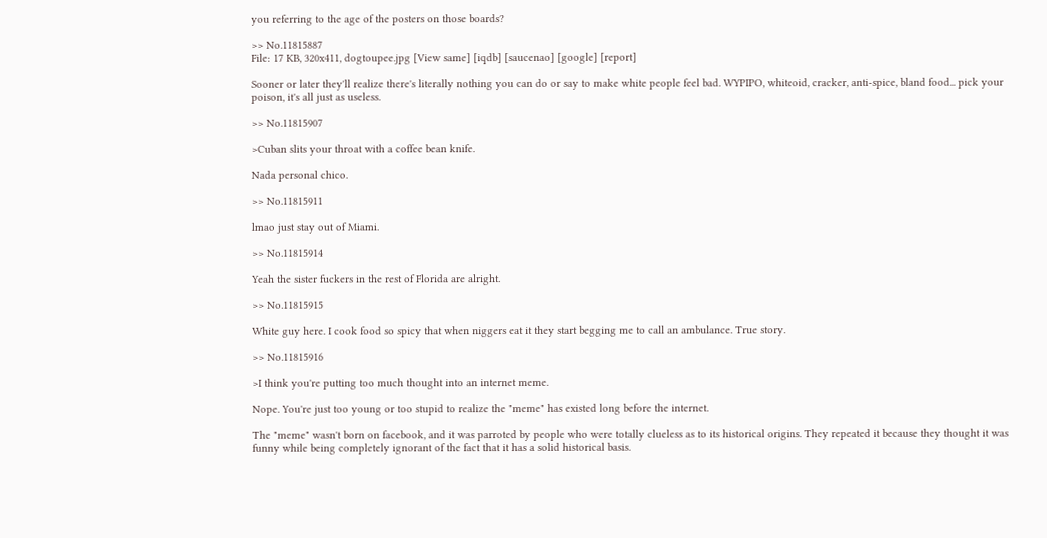you referring to the age of the posters on those boards?

>> No.11815887
File: 17 KB, 320x411, dogtoupee.jpg [View same] [iqdb] [saucenao] [google] [report]

Sooner or later they'll realize there's literally nothing you can do or say to make white people feel bad. WYPIPO, whiteoid, cracker, anti-spice, bland food... pick your poison, it's all just as useless.

>> No.11815907

>Cuban slits your throat with a coffee bean knife.

Nada personal chico.

>> No.11815911

lmao just stay out of Miami.

>> No.11815914

Yeah the sister fuckers in the rest of Florida are alright.

>> No.11815915

White guy here. I cook food so spicy that when niggers eat it they start begging me to call an ambulance. True story.

>> No.11815916

>I think you're putting too much thought into an internet meme.

Nope. You're just too young or too stupid to realize the "meme" has existed long before the internet.

The "meme" wasn't born on facebook, and it was parroted by people who were totally clueless as to its historical origins. They repeated it because they thought it was funny while being completely ignorant of the fact that it has a solid historical basis.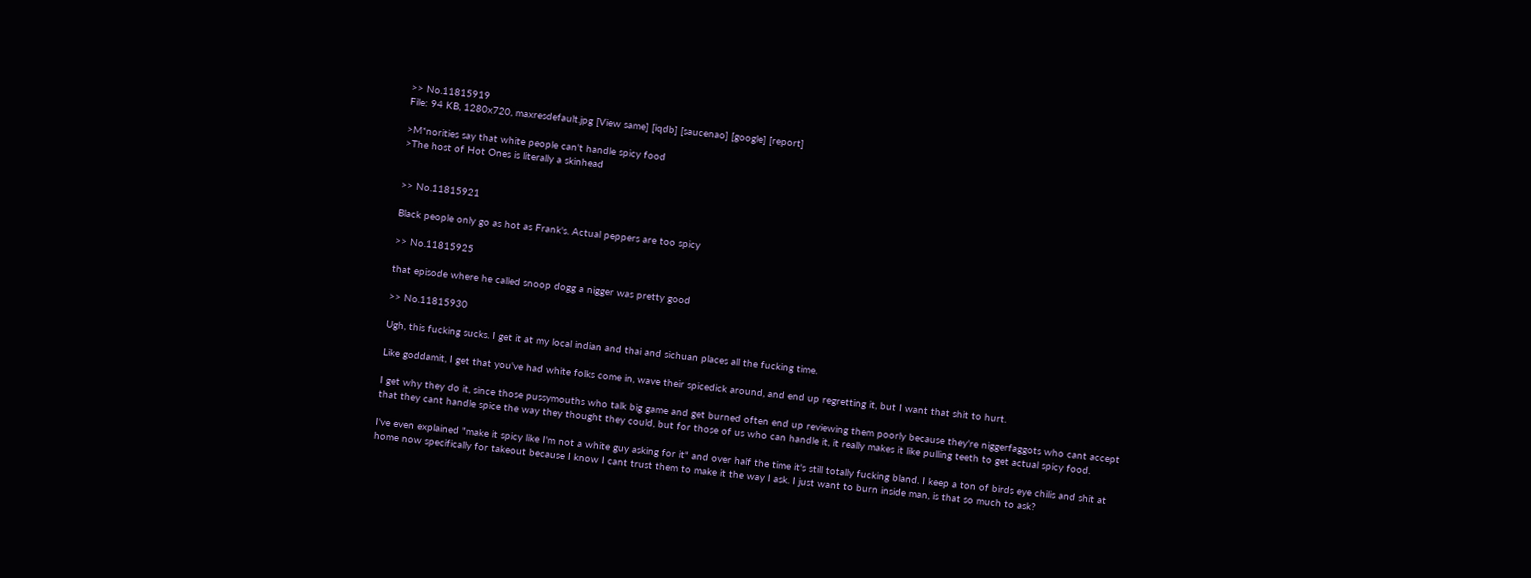>> No.11815919
File: 94 KB, 1280x720, maxresdefault.jpg [View same] [iqdb] [saucenao] [google] [report]

>M*norities say that white people can't handle spicy food
>The host of Hot Ones is literally a skinhead


>> No.11815921

Black people only go as hot as Frank's. Actual peppers are too spicy

>> No.11815925

that episode where he called snoop dogg a nigger was pretty good

>> No.11815930

Ugh, this fucking sucks. I get it at my local indian and thai and sichuan places all the fucking time.

Like goddamit, I get that you've had white folks come in, wave their spicedick around, and end up regretting it, but I want that shit to hurt.

I get why they do it, since those pussymouths who talk big game and get burned often end up reviewing them poorly because they're niggerfaggots who cant accept that they cant handle spice the way they thought they could, but for those of us who can handle it, it really makes it like pulling teeth to get actual spicy food.

I've even explained "make it spicy like I'm not a white guy asking for it" and over half the time it's still totally fucking bland. I keep a ton of birds eye chilis and shit at home now specifically for takeout because I know I cant trust them to make it the way I ask. I just want to burn inside man, is that so much to ask?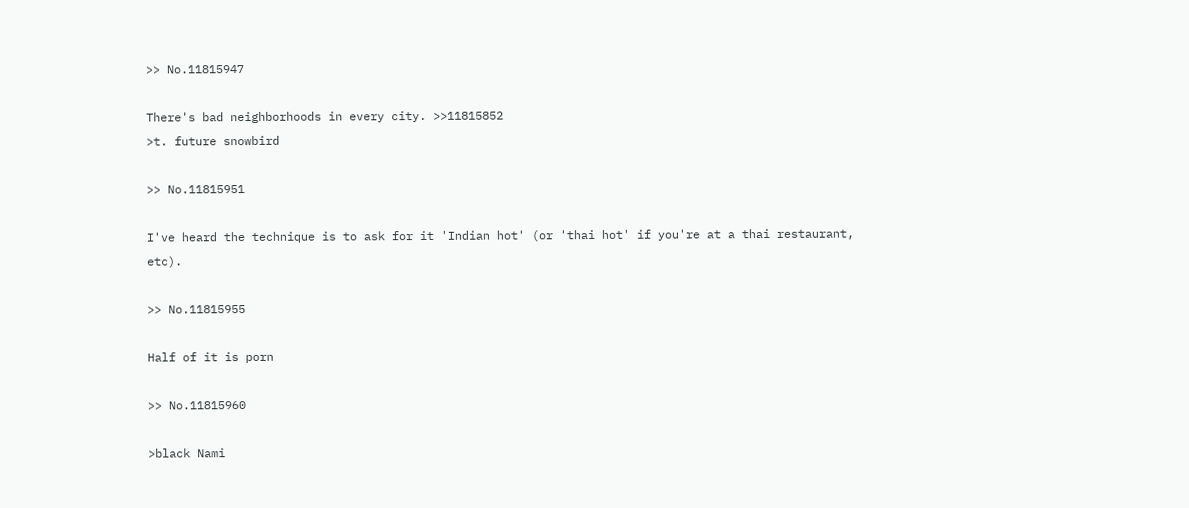>> No.11815947

There's bad neighborhoods in every city. >>11815852
>t. future snowbird

>> No.11815951

I've heard the technique is to ask for it 'Indian hot' (or 'thai hot' if you're at a thai restaurant, etc).

>> No.11815955

Half of it is porn

>> No.11815960

>black Nami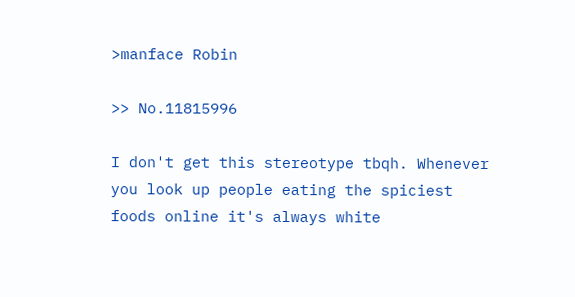>manface Robin

>> No.11815996

I don't get this stereotype tbqh. Whenever you look up people eating the spiciest foods online it's always white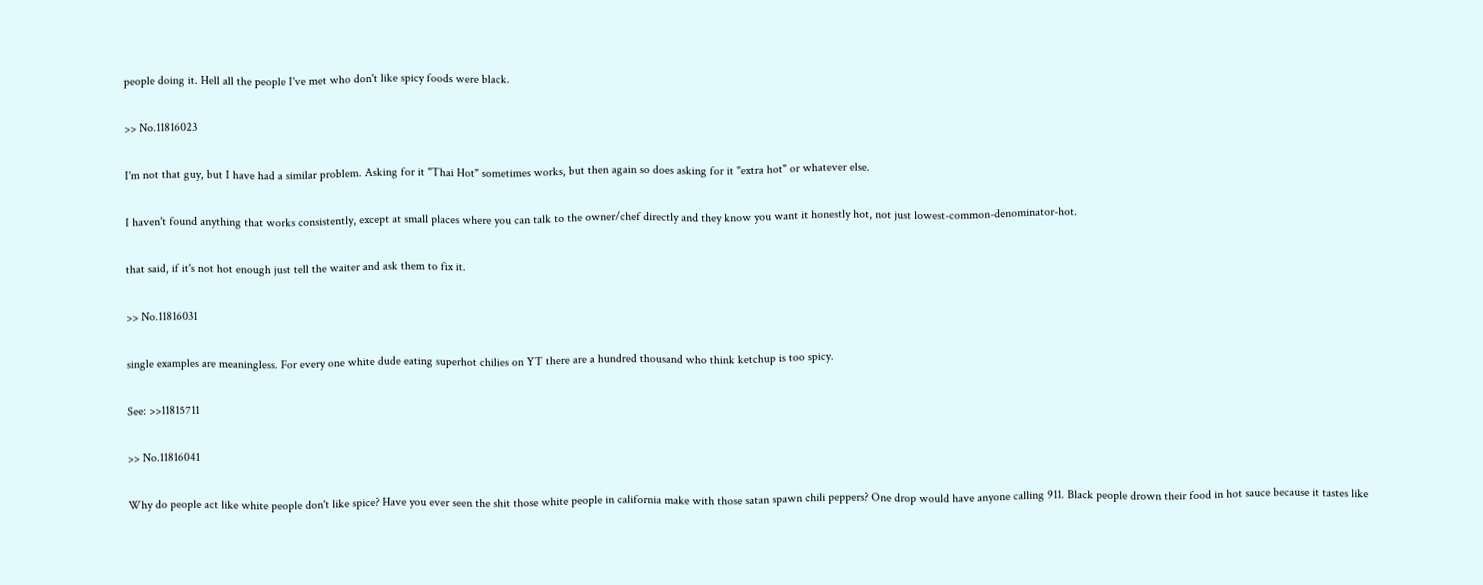people doing it. Hell all the people I've met who don't like spicy foods were black.

>> No.11816023

I'm not that guy, but I have had a similar problem. Asking for it "Thai Hot" sometimes works, but then again so does asking for it "extra hot" or whatever else.

I haven't found anything that works consistently, except at small places where you can talk to the owner/chef directly and they know you want it honestly hot, not just lowest-common-denominator-hot.

that said, if it's not hot enough just tell the waiter and ask them to fix it.

>> No.11816031

single examples are meaningless. For every one white dude eating superhot chilies on YT there are a hundred thousand who think ketchup is too spicy.

See: >>11815711

>> No.11816041

Why do people act like white people don't like spice? Have you ever seen the shit those white people in california make with those satan spawn chili peppers? One drop would have anyone calling 911. Black people drown their food in hot sauce because it tastes like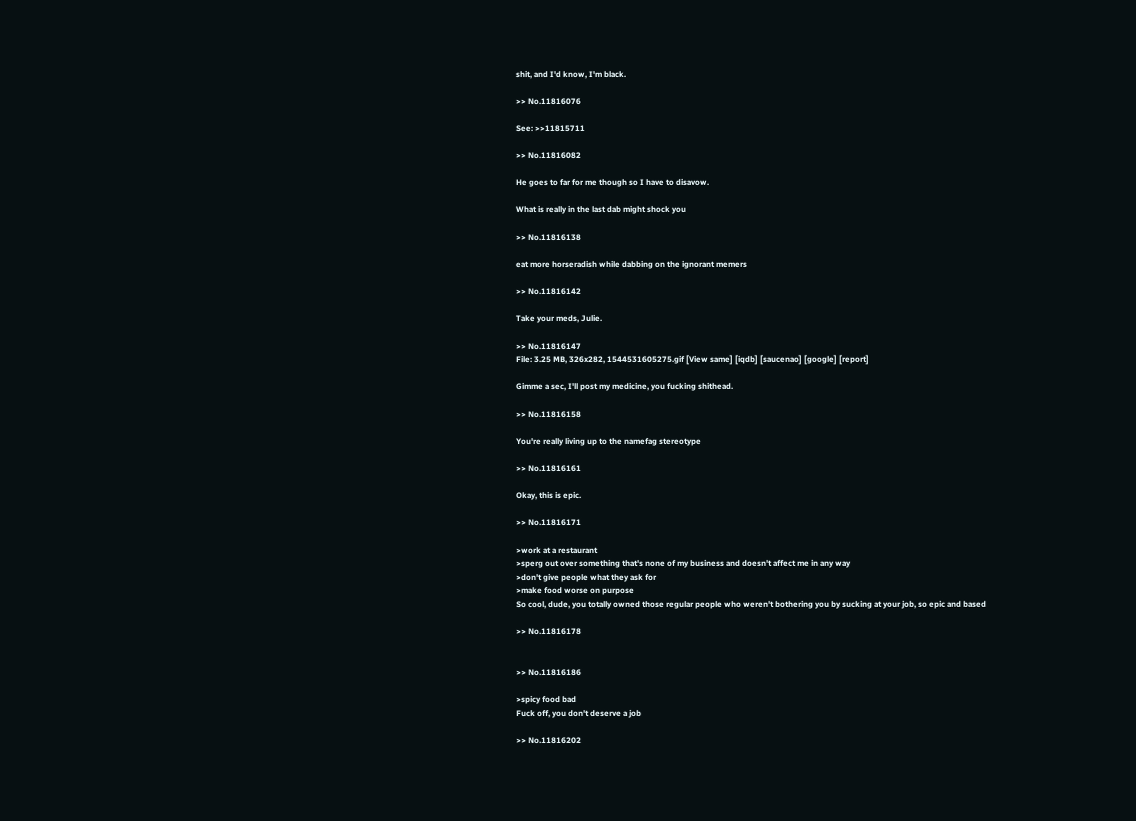shit, and I'd know, I'm black.

>> No.11816076

See: >>11815711

>> No.11816082

He goes to far for me though so I have to disavow.

What is really in the last dab might shock you

>> No.11816138

eat more horseradish while dabbing on the ignorant memers

>> No.11816142

Take your meds, Julie.

>> No.11816147
File: 3.25 MB, 326x282, 1544531605275.gif [View same] [iqdb] [saucenao] [google] [report]

Gimme a sec, I'll post my medicine, you fucking shithead.

>> No.11816158

You're really living up to the namefag stereotype

>> No.11816161

Okay, this is epic.

>> No.11816171

>work at a restaurant
>sperg out over something that's none of my business and doesn't affect me in any way
>don't give people what they ask for
>make food worse on purpose
So cool, dude, you totally owned those regular people who weren't bothering you by sucking at your job, so epic and based

>> No.11816178


>> No.11816186

>spicy food bad
Fuck off, you don't deserve a job

>> No.11816202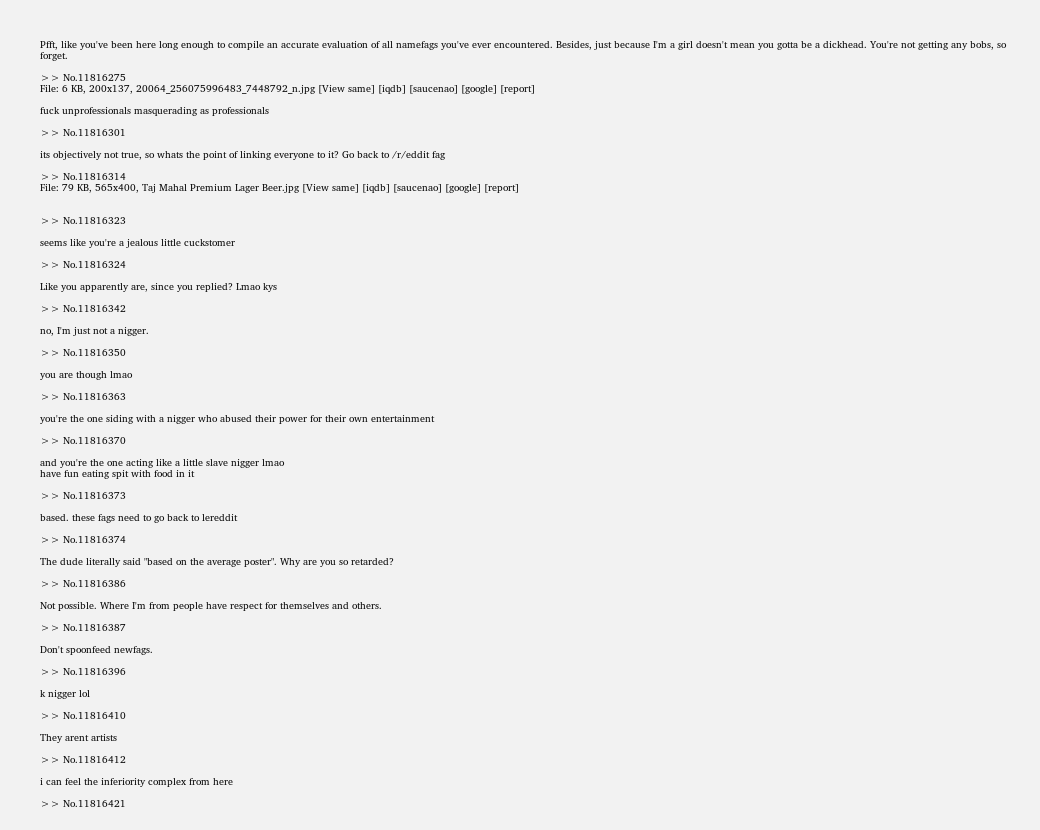Pfft, like you've been here long enough to compile an accurate evaluation of all namefags you've ever encountered. Besides, just because I'm a girl doesn't mean you gotta be a dickhead. You're not getting any bobs, so forget.

>> No.11816275
File: 6 KB, 200x137, 20064_256075996483_7448792_n.jpg [View same] [iqdb] [saucenao] [google] [report]

fuck unprofessionals masquerading as professionals

>> No.11816301

its objectively not true, so whats the point of linking everyone to it? Go back to /r/eddit fag

>> No.11816314
File: 79 KB, 565x400, Taj Mahal Premium Lager Beer.jpg [View same] [iqdb] [saucenao] [google] [report]


>> No.11816323

seems like you're a jealous little cuckstomer

>> No.11816324

Like you apparently are, since you replied? Lmao kys

>> No.11816342

no, I'm just not a nigger.

>> No.11816350

you are though lmao

>> No.11816363

you're the one siding with a nigger who abused their power for their own entertainment

>> No.11816370

and you're the one acting like a little slave nigger lmao
have fun eating spit with food in it

>> No.11816373

based. these fags need to go back to lereddit

>> No.11816374

The dude literally said "based on the average poster". Why are you so retarded?

>> No.11816386

Not possible. Where I'm from people have respect for themselves and others.

>> No.11816387

Don't spoonfeed newfags.

>> No.11816396

k nigger lol

>> No.11816410

They arent artists

>> No.11816412

i can feel the inferiority complex from here

>> No.11816421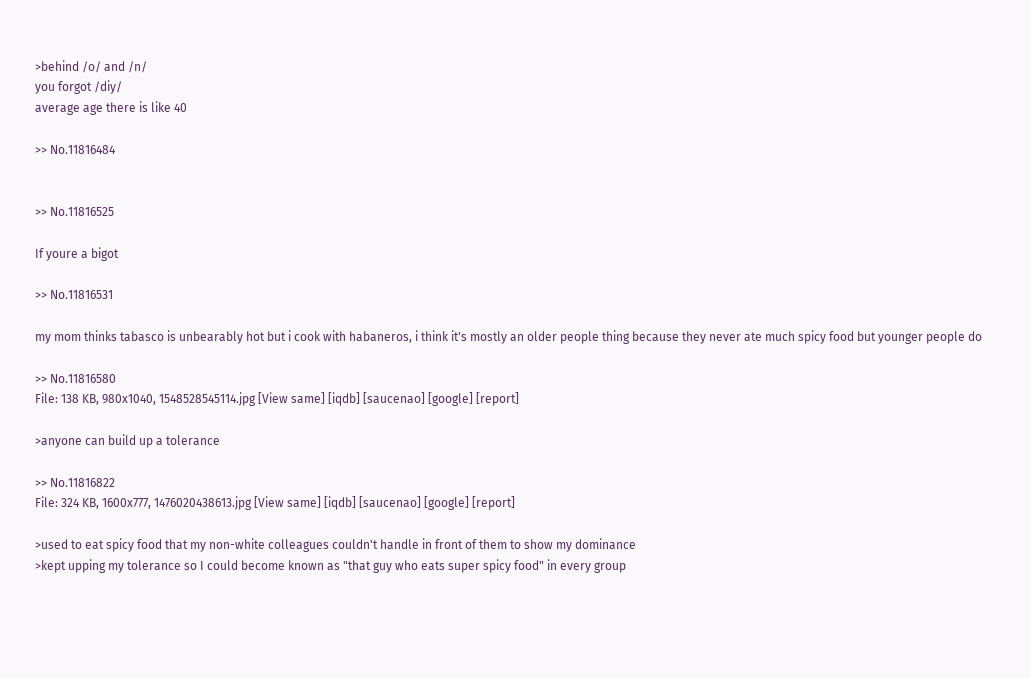>behind /o/ and /n/
you forgot /diy/
average age there is like 40

>> No.11816484


>> No.11816525

If youre a bigot

>> No.11816531

my mom thinks tabasco is unbearably hot but i cook with habaneros, i think it's mostly an older people thing because they never ate much spicy food but younger people do

>> No.11816580
File: 138 KB, 980x1040, 1548528545114.jpg [View same] [iqdb] [saucenao] [google] [report]

>anyone can build up a tolerance

>> No.11816822
File: 324 KB, 1600x777, 1476020438613.jpg [View same] [iqdb] [saucenao] [google] [report]

>used to eat spicy food that my non-white colleagues couldn't handle in front of them to show my dominance
>kept upping my tolerance so I could become known as "that guy who eats super spicy food" in every group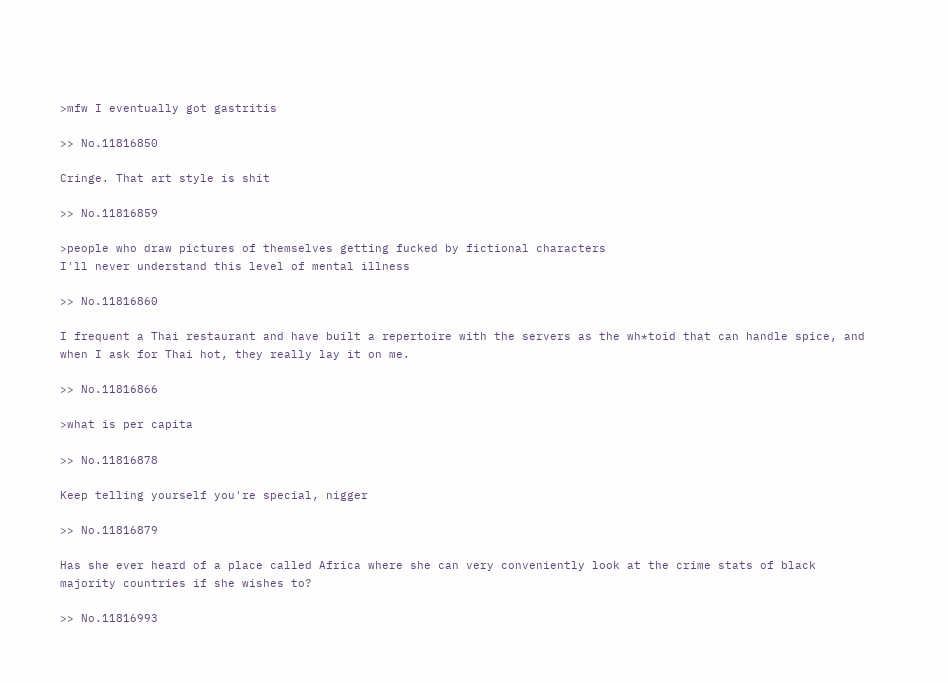>mfw I eventually got gastritis

>> No.11816850

Cringe. That art style is shit

>> No.11816859

>people who draw pictures of themselves getting fucked by fictional characters
I'll never understand this level of mental illness

>> No.11816860

I frequent a Thai restaurant and have built a repertoire with the servers as the wh*toid that can handle spice, and when I ask for Thai hot, they really lay it on me.

>> No.11816866

>what is per capita

>> No.11816878

Keep telling yourself you're special, nigger

>> No.11816879

Has she ever heard of a place called Africa where she can very conveniently look at the crime stats of black majority countries if she wishes to?

>> No.11816993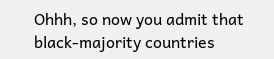Ohhh, so now you admit that black-majority countries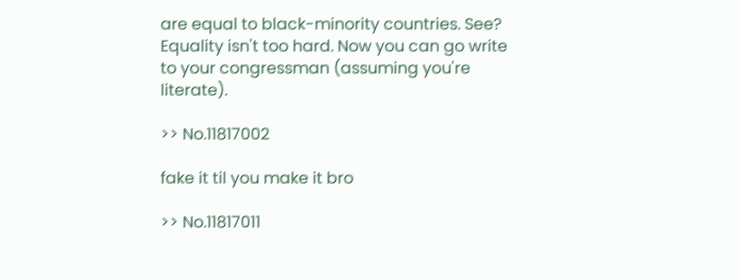are equal to black-minority countries. See? Equality isn't too hard. Now you can go write to your congressman (assuming you're literate).

>> No.11817002

fake it til you make it bro

>> No.11817011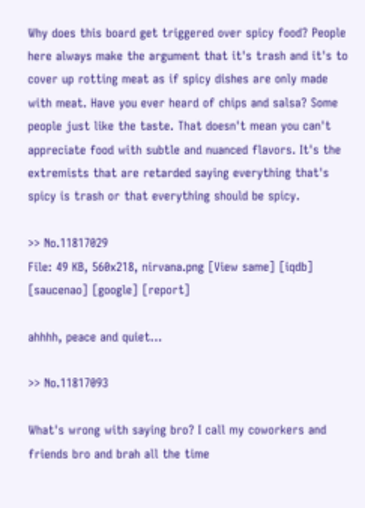Why does this board get triggered over spicy food? People here always make the argument that it's trash and it's to cover up rotting meat as if spicy dishes are only made with meat. Have you ever heard of chips and salsa? Some people just like the taste. That doesn't mean you can't appreciate food with subtle and nuanced flavors. It's the extremists that are retarded saying everything that's spicy is trash or that everything should be spicy.

>> No.11817029
File: 49 KB, 560x218, nirvana.png [View same] [iqdb] [saucenao] [google] [report]

ahhhh, peace and quiet...

>> No.11817093

What's wrong with saying bro? I call my coworkers and friends bro and brah all the time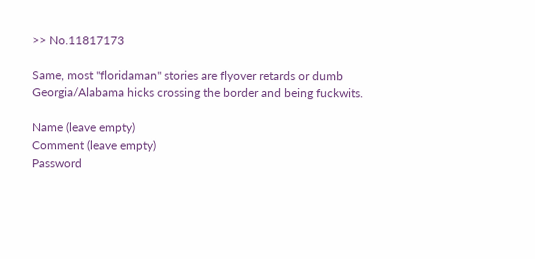>> No.11817173

Same, most "floridaman" stories are flyover retards or dumb Georgia/Alabama hicks crossing the border and being fuckwits.

Name (leave empty)
Comment (leave empty)
Password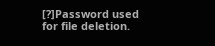[?]Password used for file deletion.